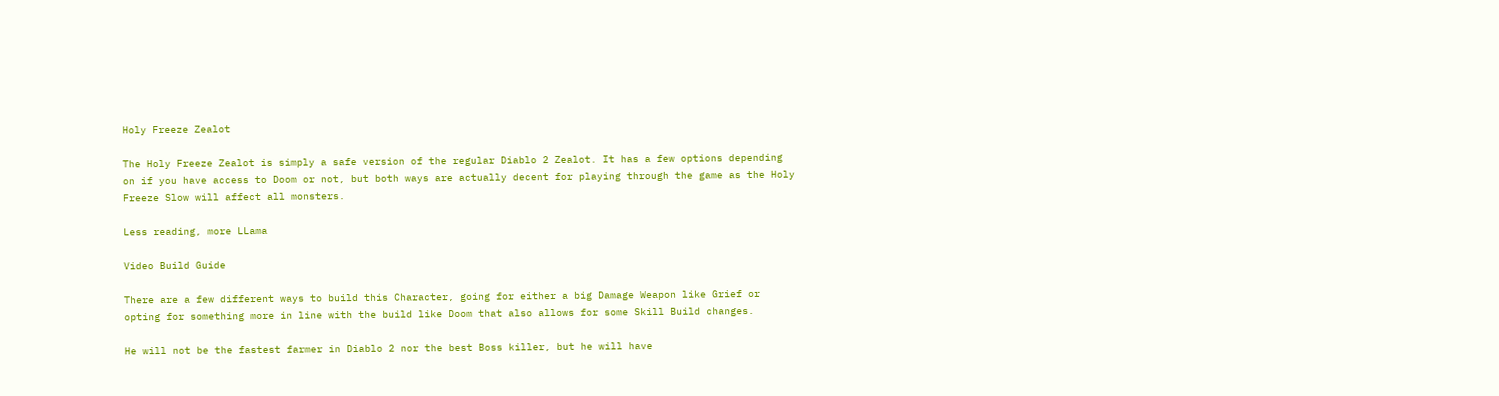Holy Freeze Zealot

The Holy Freeze Zealot is simply a safe version of the regular Diablo 2 Zealot. It has a few options depending on if you have access to Doom or not, but both ways are actually decent for playing through the game as the Holy Freeze Slow will affect all monsters.

Less reading, more LLama

Video Build Guide

There are a few different ways to build this Character, going for either a big Damage Weapon like Grief or opting for something more in line with the build like Doom that also allows for some Skill Build changes.

He will not be the fastest farmer in Diablo 2 nor the best Boss killer, but he will have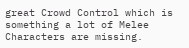great Crowd Control which is something a lot of Melee Characters are missing.